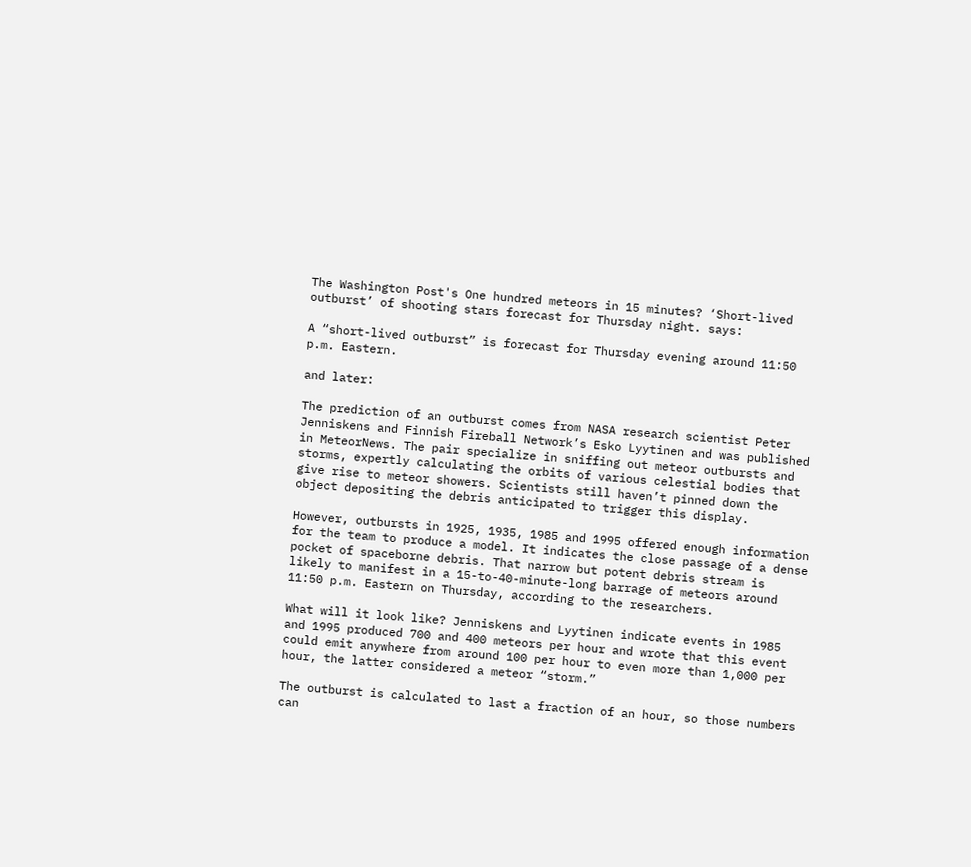The Washington Post's One hundred meteors in 15 minutes? ‘Short-lived outburst’ of shooting stars forecast for Thursday night. says:

A “short-lived outburst” is forecast for Thursday evening around 11:50 p.m. Eastern.

and later:

The prediction of an outburst comes from NASA research scientist Peter Jenniskens and Finnish Fireball Network’s Esko Lyytinen and was published in MeteorNews. The pair specialize in sniffing out meteor outbursts and storms, expertly calculating the orbits of various celestial bodies that give rise to meteor showers. Scientists still haven’t pinned down the object depositing the debris anticipated to trigger this display.

However, outbursts in 1925, 1935, 1985 and 1995 offered enough information for the team to produce a model. It indicates the close passage of a dense pocket of spaceborne debris. That narrow but potent debris stream is likely to manifest in a 15-to-40-minute-long barrage of meteors around 11:50 p.m. Eastern on Thursday, according to the researchers.

What will it look like? Jenniskens and Lyytinen indicate events in 1985 and 1995 produced 700 and 400 meteors per hour and wrote that this event could emit anywhere from around 100 per hour to even more than 1,000 per hour, the latter considered a meteor “storm.”

The outburst is calculated to last a fraction of an hour, so those numbers can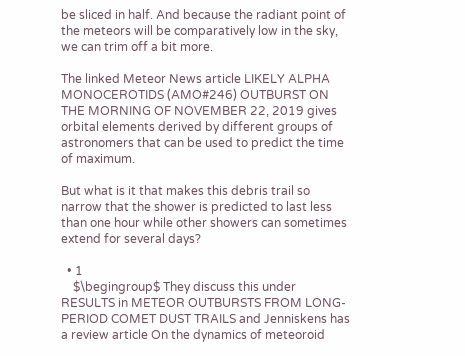be sliced in half. And because the radiant point of the meteors will be comparatively low in the sky, we can trim off a bit more.

The linked Meteor News article LIKELY ALPHA MONOCEROTIDS (AMO#246) OUTBURST ON THE MORNING OF NOVEMBER 22, 2019 gives orbital elements derived by different groups of astronomers that can be used to predict the time of maximum.

But what is it that makes this debris trail so narrow that the shower is predicted to last less than one hour while other showers can sometimes extend for several days?

  • 1
    $\begingroup$ They discuss this under RESULTS in METEOR OUTBURSTS FROM LONG-PERIOD COMET DUST TRAILS and Jenniskens has a review article On the dynamics of meteoroid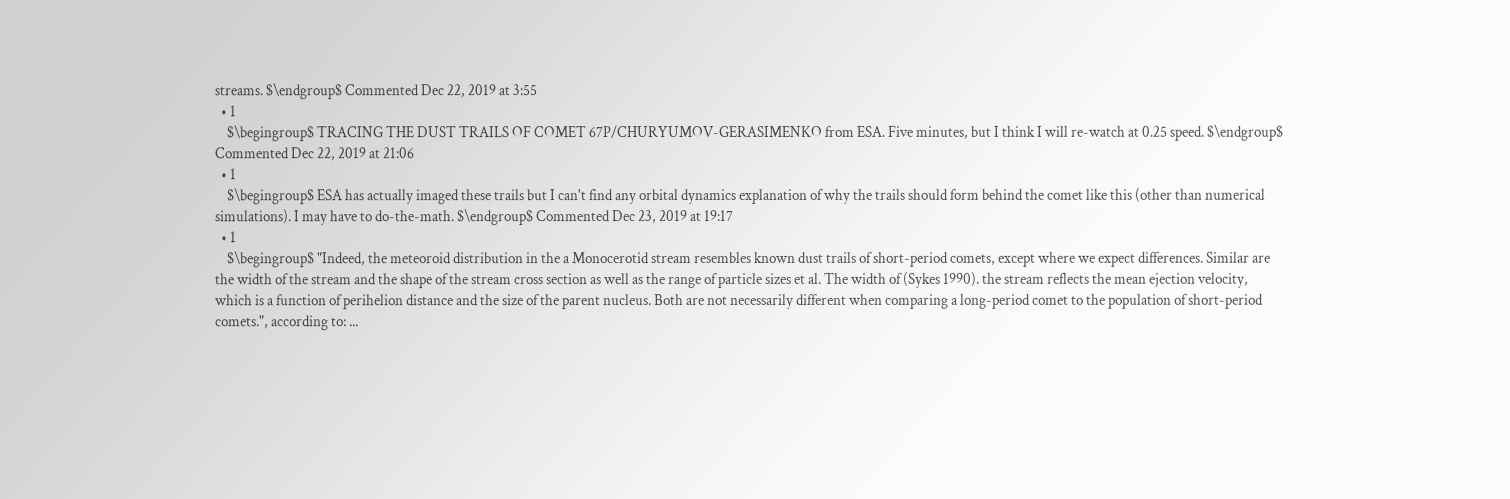streams. $\endgroup$ Commented Dec 22, 2019 at 3:55
  • 1
    $\begingroup$ TRACING THE DUST TRAILS OF COMET 67P/CHURYUMOV-GERASIMENKO from ESA. Five minutes, but I think I will re-watch at 0.25 speed. $\endgroup$ Commented Dec 22, 2019 at 21:06
  • 1
    $\begingroup$ ESA has actually imaged these trails but I can't find any orbital dynamics explanation of why the trails should form behind the comet like this (other than numerical simulations). I may have to do-the-math. $\endgroup$ Commented Dec 23, 2019 at 19:17
  • 1
    $\begingroup$ "Indeed, the meteoroid distribution in the a Monocerotid stream resembles known dust trails of short-period comets, except where we expect differences. Similar are the width of the stream and the shape of the stream cross section as well as the range of particle sizes et al. The width of (Sykes 1990). the stream reflects the mean ejection velocity, which is a function of perihelion distance and the size of the parent nucleus. Both are not necessarily different when comparing a long-period comet to the population of short-period comets.", according to: ...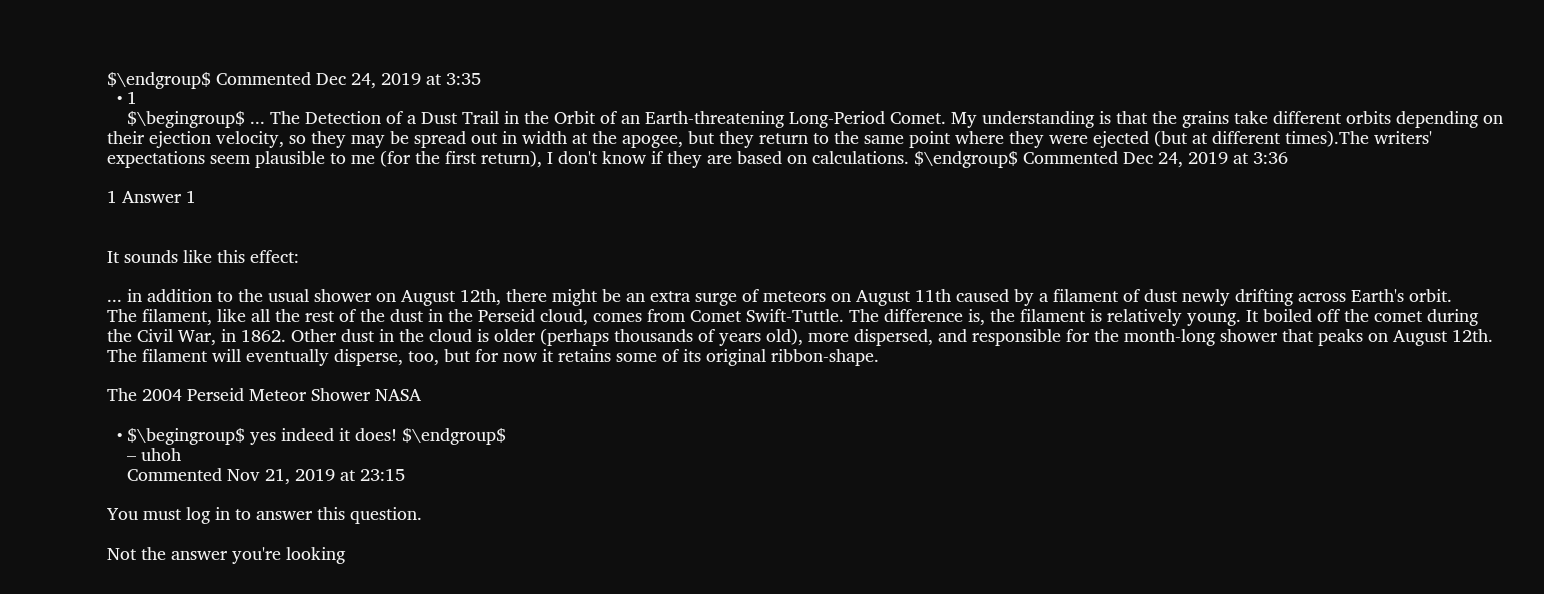$\endgroup$ Commented Dec 24, 2019 at 3:35
  • 1
    $\begingroup$ ... The Detection of a Dust Trail in the Orbit of an Earth-threatening Long-Period Comet. My understanding is that the grains take different orbits depending on their ejection velocity, so they may be spread out in width at the apogee, but they return to the same point where they were ejected (but at different times).The writers' expectations seem plausible to me (for the first return), I don't know if they are based on calculations. $\endgroup$ Commented Dec 24, 2019 at 3:36

1 Answer 1


It sounds like this effect:

... in addition to the usual shower on August 12th, there might be an extra surge of meteors on August 11th caused by a filament of dust newly drifting across Earth's orbit.
The filament, like all the rest of the dust in the Perseid cloud, comes from Comet Swift-Tuttle. The difference is, the filament is relatively young. It boiled off the comet during the Civil War, in 1862. Other dust in the cloud is older (perhaps thousands of years old), more dispersed, and responsible for the month-long shower that peaks on August 12th. The filament will eventually disperse, too, but for now it retains some of its original ribbon-shape.

The 2004 Perseid Meteor Shower NASA

  • $\begingroup$ yes indeed it does! $\endgroup$
    – uhoh
    Commented Nov 21, 2019 at 23:15

You must log in to answer this question.

Not the answer you're looking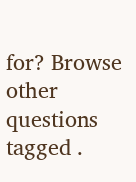for? Browse other questions tagged .